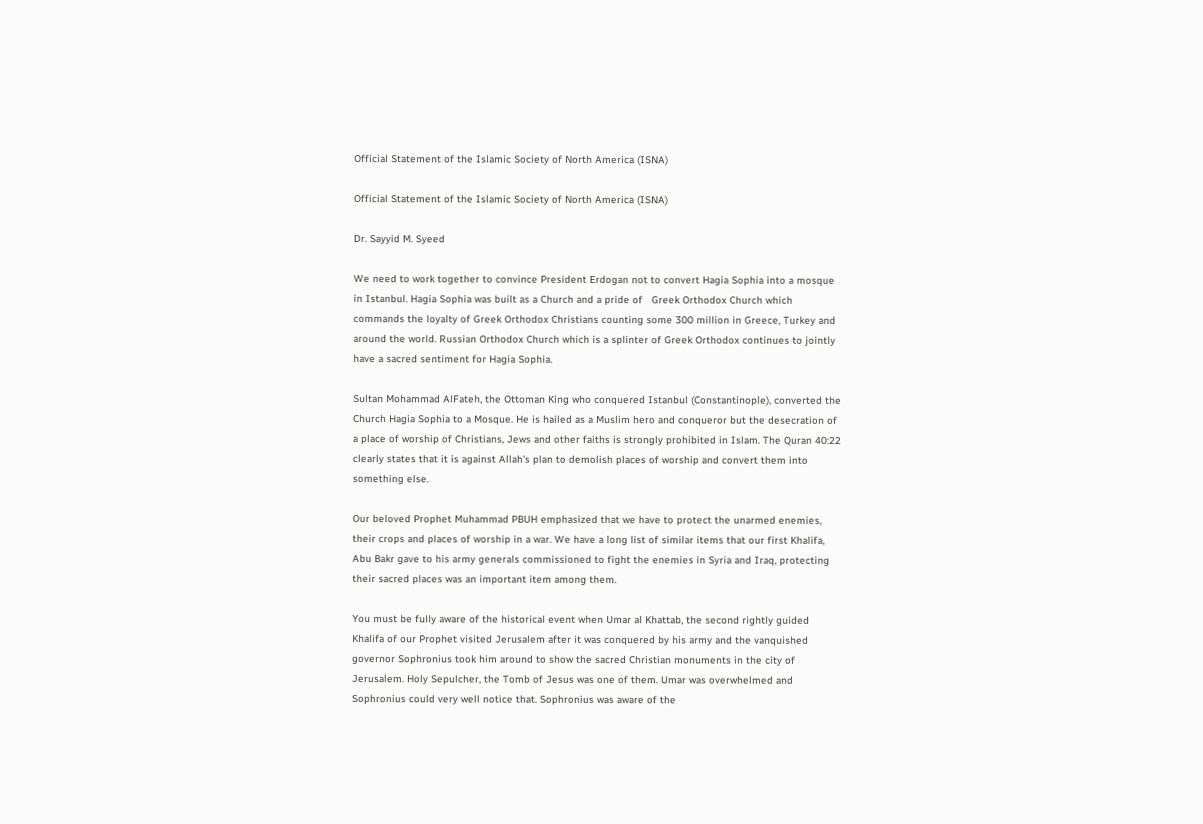Official Statement of the Islamic Society of North America (ISNA)

Official Statement of the Islamic Society of North America (ISNA)

Dr. Sayyid M. Syeed

We need to work together to convince President Erdogan not to convert Hagia Sophia into a mosque in Istanbul. Hagia Sophia was built as a Church and a pride of   Greek Orthodox Church which commands the loyalty of Greek Orthodox Christians counting some 300 million in Greece, Turkey and around the world. Russian Orthodox Church which is a splinter of Greek Orthodox continues to jointly have a sacred sentiment for Hagia Sophia.

Sultan Mohammad AlFateh, the Ottoman King who conquered Istanbul (Constantinople), converted the Church Hagia Sophia to a Mosque. He is hailed as a Muslim hero and conqueror but the desecration of a place of worship of Christians, Jews and other faiths is strongly prohibited in Islam. The Quran 40:22 clearly states that it is against Allah's plan to demolish places of worship and convert them into something else.

Our beloved Prophet Muhammad PBUH emphasized that we have to protect the unarmed enemies, their crops and places of worship in a war. We have a long list of similar items that our first Khalifa, Abu Bakr gave to his army generals commissioned to fight the enemies in Syria and Iraq, protecting their sacred places was an important item among them.

You must be fully aware of the historical event when Umar al Khattab, the second rightly guided Khalifa of our Prophet visited Jerusalem after it was conquered by his army and the vanquished governor Sophronius took him around to show the sacred Christian monuments in the city of Jerusalem. Holy Sepulcher, the Tomb of Jesus was one of them. Umar was overwhelmed and Sophronius could very well notice that. Sophronius was aware of the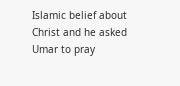Islamic belief about Christ and he asked Umar to pray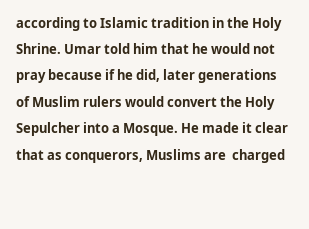according to Islamic tradition in the Holy Shrine. Umar told him that he would not pray because if he did, later generations of Muslim rulers would convert the Holy Sepulcher into a Mosque. He made it clear that as conquerors, Muslims are  charged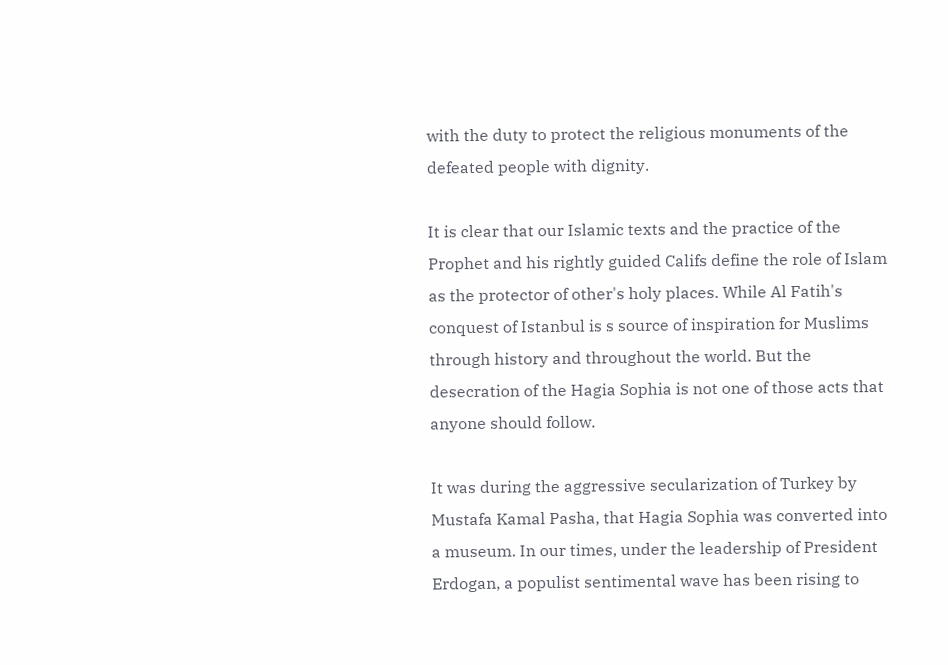with the duty to protect the religious monuments of the defeated people with dignity.

It is clear that our Islamic texts and the practice of the Prophet and his rightly guided Califs define the role of Islam as the protector of other's holy places. While Al Fatih's conquest of Istanbul is s source of inspiration for Muslims through history and throughout the world. But the desecration of the Hagia Sophia is not one of those acts that anyone should follow.

It was during the aggressive secularization of Turkey by Mustafa Kamal Pasha, that Hagia Sophia was converted into a museum. In our times, under the leadership of President Erdogan, a populist sentimental wave has been rising to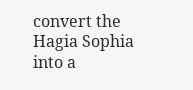convert the Hagia Sophia into a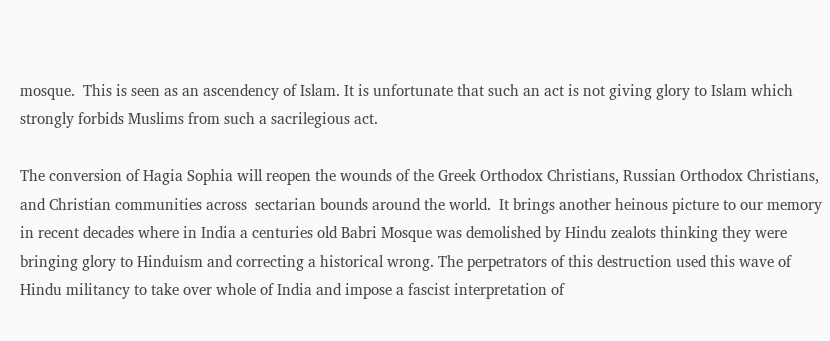mosque.  This is seen as an ascendency of Islam. It is unfortunate that such an act is not giving glory to Islam which strongly forbids Muslims from such a sacrilegious act.

The conversion of Hagia Sophia will reopen the wounds of the Greek Orthodox Christians, Russian Orthodox Christians, and Christian communities across  sectarian bounds around the world.  It brings another heinous picture to our memory in recent decades where in India a centuries old Babri Mosque was demolished by Hindu zealots thinking they were bringing glory to Hinduism and correcting a historical wrong. The perpetrators of this destruction used this wave of Hindu militancy to take over whole of India and impose a fascist interpretation of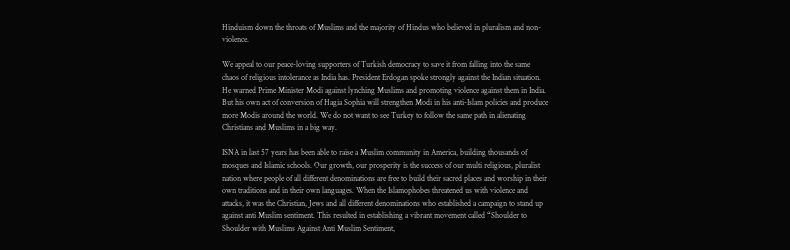Hinduism down the throats of Muslims and the majority of Hindus who believed in pluralism and non-violence.

We appeal to our peace-loving supporters of Turkish democracy to save it from falling into the same chaos of religious intolerance as India has. President Erdogan spoke strongly against the Indian situation. He warned Prime Minister Modi against lynching Muslims and promoting violence against them in India. But his own act of conversion of Hagia Sophia will strengthen Modi in his anti-Islam policies and produce more Modis around the world. We do not want to see Turkey to follow the same path in alienating Christians and Muslims in a big way.

ISNA in last 57 years has been able to raise a Muslim community in America, building thousands of mosques and Islamic schools. Our growth, our prosperity is the success of our multi religious, pluralist nation where people of all different denominations are free to build their sacred places and worship in their own traditions and in their own languages. When the Islamophobes threatened us with violence and attacks, it was the Christian, Jews and all different denominations who established a campaign to stand up against anti Muslim sentiment. This resulted in establishing a vibrant movement called “Shoulder to Shoulder with Muslims Against Anti Muslim Sentiment,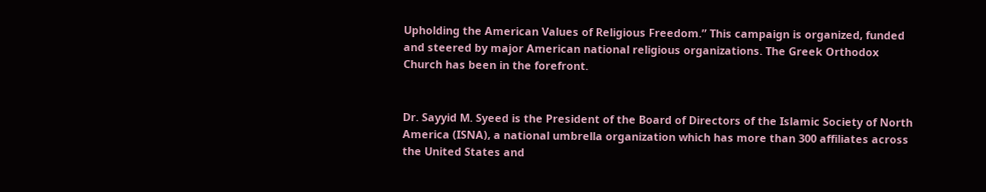Upholding the American Values of Religious Freedom.” This campaign is organized, funded and steered by major American national religious organizations. The Greek Orthodox Church has been in the forefront.


Dr. Sayyid M. Syeed is the President of the Board of Directors of the Islamic Society of North America (ISNA), a national umbrella organization which has more than 300 affiliates across the United States and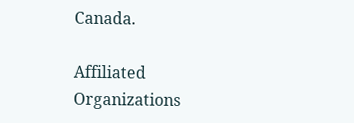Canada.

Affiliated Organizations